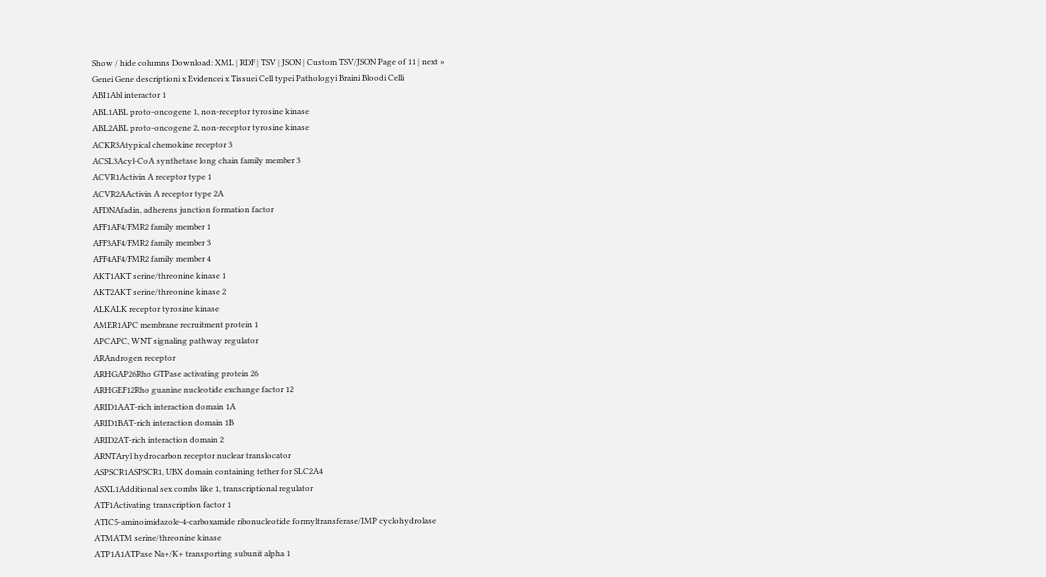Show / hide columns Download: XML | RDF | TSV | JSON | Custom TSV/JSON Page of 11 | next »
Genei Gene descriptioni x Evidencei x Tissuei Cell typei Pathologyi Braini Bloodi Celli
ABI1Abl interactor 1
ABL1ABL proto-oncogene 1, non-receptor tyrosine kinase
ABL2ABL proto-oncogene 2, non-receptor tyrosine kinase
ACKR3Atypical chemokine receptor 3
ACSL3Acyl-CoA synthetase long chain family member 3
ACVR1Activin A receptor type 1
ACVR2AActivin A receptor type 2A
AFDNAfadin, adherens junction formation factor
AFF1AF4/FMR2 family member 1
AFF3AF4/FMR2 family member 3
AFF4AF4/FMR2 family member 4
AKT1AKT serine/threonine kinase 1
AKT2AKT serine/threonine kinase 2
ALKALK receptor tyrosine kinase
AMER1APC membrane recruitment protein 1
APCAPC, WNT signaling pathway regulator
ARAndrogen receptor
ARHGAP26Rho GTPase activating protein 26
ARHGEF12Rho guanine nucleotide exchange factor 12
ARID1AAT-rich interaction domain 1A
ARID1BAT-rich interaction domain 1B
ARID2AT-rich interaction domain 2
ARNTAryl hydrocarbon receptor nuclear translocator
ASPSCR1ASPSCR1, UBX domain containing tether for SLC2A4
ASXL1Additional sex combs like 1, transcriptional regulator
ATF1Activating transcription factor 1
ATIC5-aminoimidazole-4-carboxamide ribonucleotide formyltransferase/IMP cyclohydrolase
ATMATM serine/threonine kinase
ATP1A1ATPase Na+/K+ transporting subunit alpha 1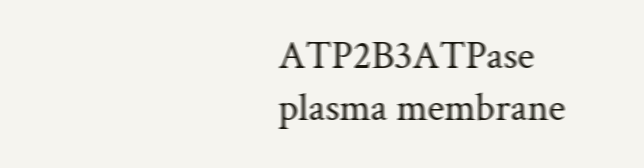ATP2B3ATPase plasma membrane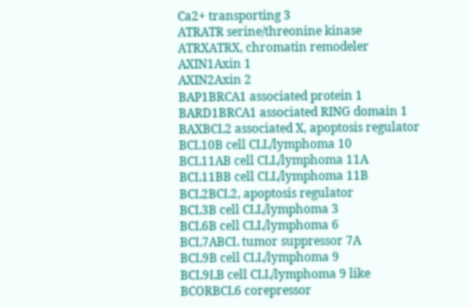Ca2+ transporting 3
ATRATR serine/threonine kinase
ATRXATRX, chromatin remodeler
AXIN1Axin 1
AXIN2Axin 2
BAP1BRCA1 associated protein 1
BARD1BRCA1 associated RING domain 1
BAXBCL2 associated X, apoptosis regulator
BCL10B cell CLL/lymphoma 10
BCL11AB cell CLL/lymphoma 11A
BCL11BB cell CLL/lymphoma 11B
BCL2BCL2, apoptosis regulator
BCL3B cell CLL/lymphoma 3
BCL6B cell CLL/lymphoma 6
BCL7ABCL tumor suppressor 7A
BCL9B cell CLL/lymphoma 9
BCL9LB cell CLL/lymphoma 9 like
BCORBCL6 corepressor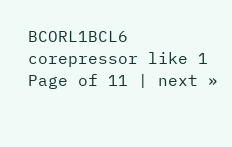BCORL1BCL6 corepressor like 1
Page of 11 | next »